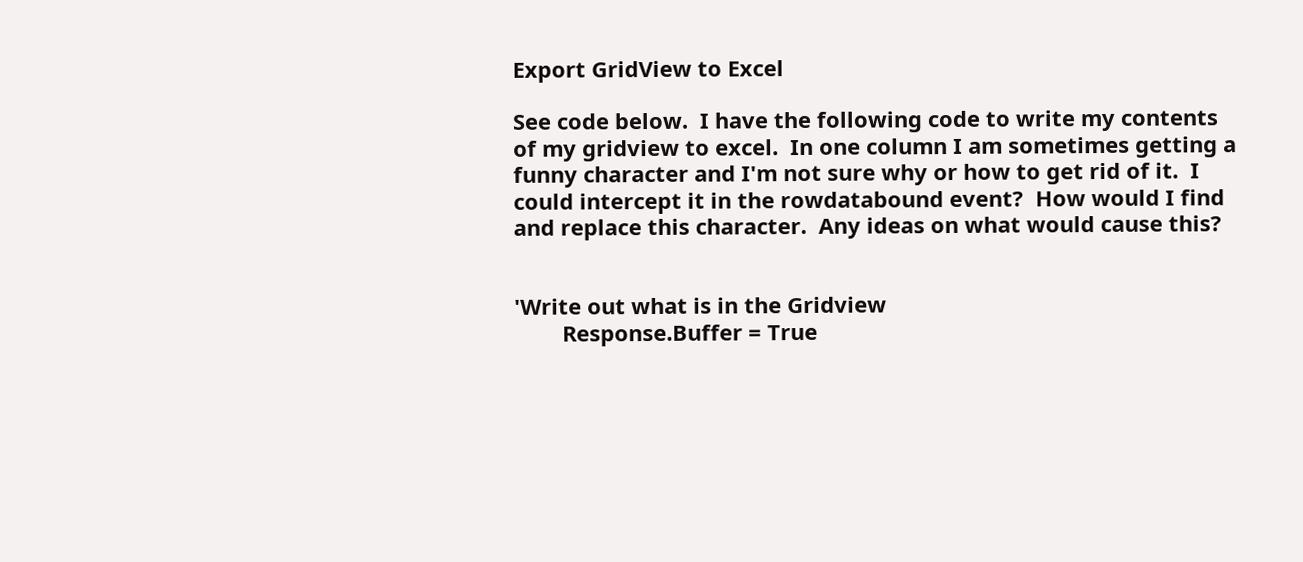Export GridView to Excel

See code below.  I have the following code to write my contents of my gridview to excel.  In one column I am sometimes getting a funny character and I'm not sure why or how to get rid of it.  I could intercept it in the rowdatabound event?  How would I find and replace this character.  Any ideas on what would cause this?


'Write out what is in the Gridview
        Response.Buffer = True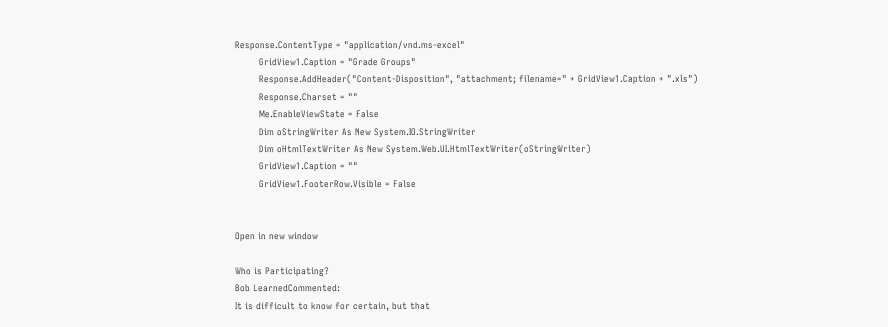Response.ContentType = "application/vnd.ms-excel"
        GridView1.Caption = "Grade Groups"
        Response.AddHeader("Content-Disposition", "attachment; filename=" + GridView1.Caption + ".xls")
        Response.Charset = ""
        Me.EnableViewState = False
        Dim oStringWriter As New System.IO.StringWriter
        Dim oHtmlTextWriter As New System.Web.UI.HtmlTextWriter(oStringWriter)
        GridView1.Caption = ""
        GridView1.FooterRow.Visible = False


Open in new window

Who is Participating?
Bob LearnedCommented:
It is difficult to know for certain, but that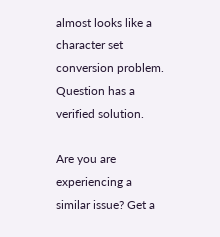almost looks like a character set conversion problem.
Question has a verified solution.

Are you are experiencing a similar issue? Get a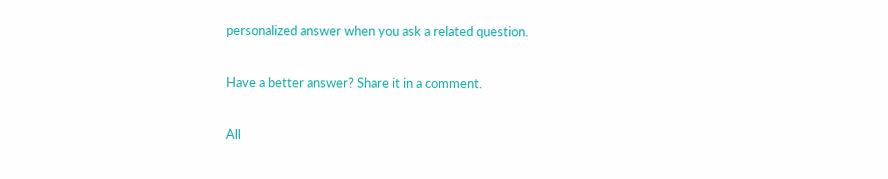personalized answer when you ask a related question.

Have a better answer? Share it in a comment.

All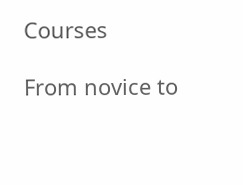Courses

From novice to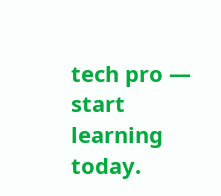tech pro — start learning today.